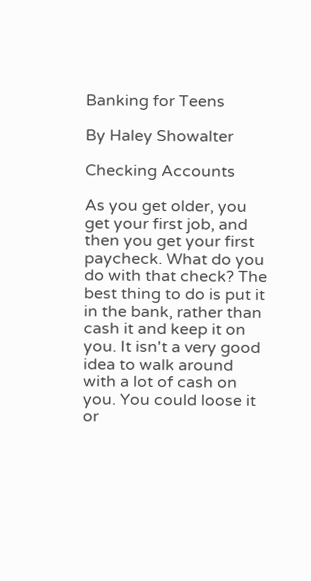Banking for Teens

By Haley Showalter

Checking Accounts

As you get older, you get your first job, and then you get your first paycheck. What do you do with that check? The best thing to do is put it in the bank, rather than cash it and keep it on you. It isn't a very good idea to walk around with a lot of cash on you. You could loose it or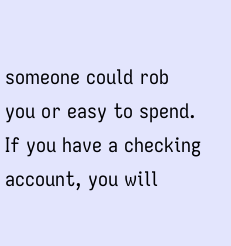someone could rob you or easy to spend. If you have a checking account, you will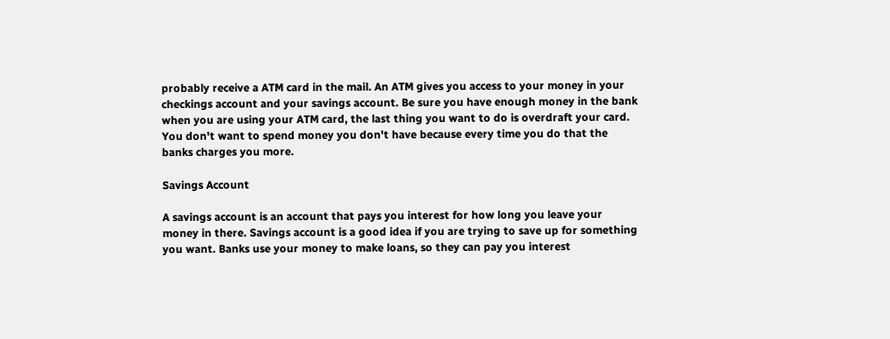probably receive a ATM card in the mail. An ATM gives you access to your money in your checkings account and your savings account. Be sure you have enough money in the bank when you are using your ATM card, the last thing you want to do is overdraft your card. You don't want to spend money you don't have because every time you do that the banks charges you more.

Savings Account

A savings account is an account that pays you interest for how long you leave your money in there. Savings account is a good idea if you are trying to save up for something you want. Banks use your money to make loans, so they can pay you interest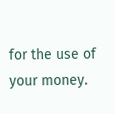for the use of your money.